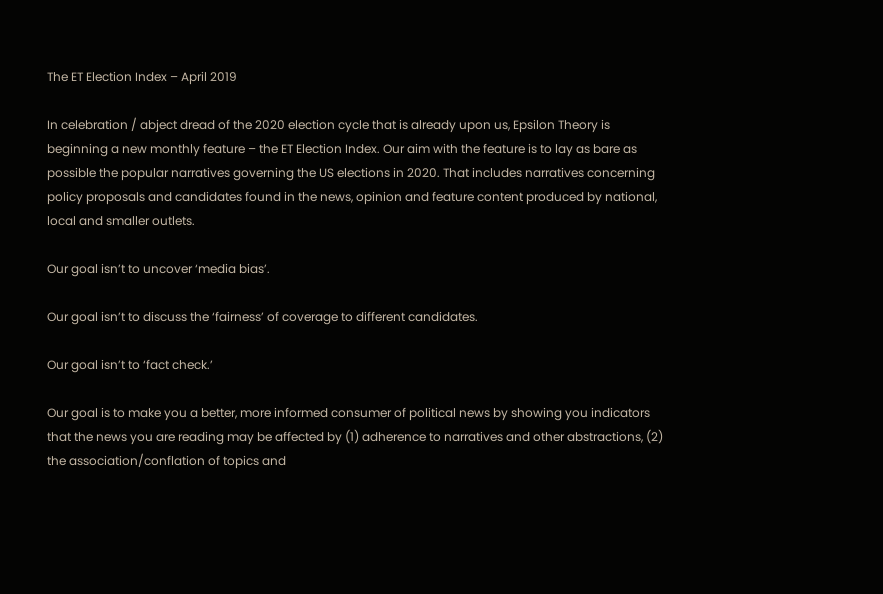The ET Election Index – April 2019

In celebration / abject dread of the 2020 election cycle that is already upon us, Epsilon Theory is beginning a new monthly feature – the ET Election Index. Our aim with the feature is to lay as bare as possible the popular narratives governing the US elections in 2020. That includes narratives concerning policy proposals and candidates found in the news, opinion and feature content produced by national, local and smaller outlets.

Our goal isn’t to uncover ‘media bias’.

Our goal isn’t to discuss the ‘fairness’ of coverage to different candidates.

Our goal isn’t to ‘fact check.’

Our goal is to make you a better, more informed consumer of political news by showing you indicators that the news you are reading may be affected by (1) adherence to narratives and other abstractions, (2) the association/conflation of topics and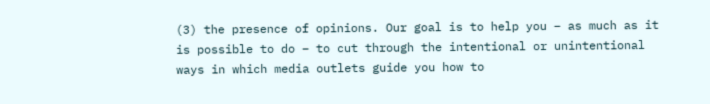(3) the presence of opinions. Our goal is to help you – as much as it is possible to do – to cut through the intentional or unintentional ways in which media outlets guide you how to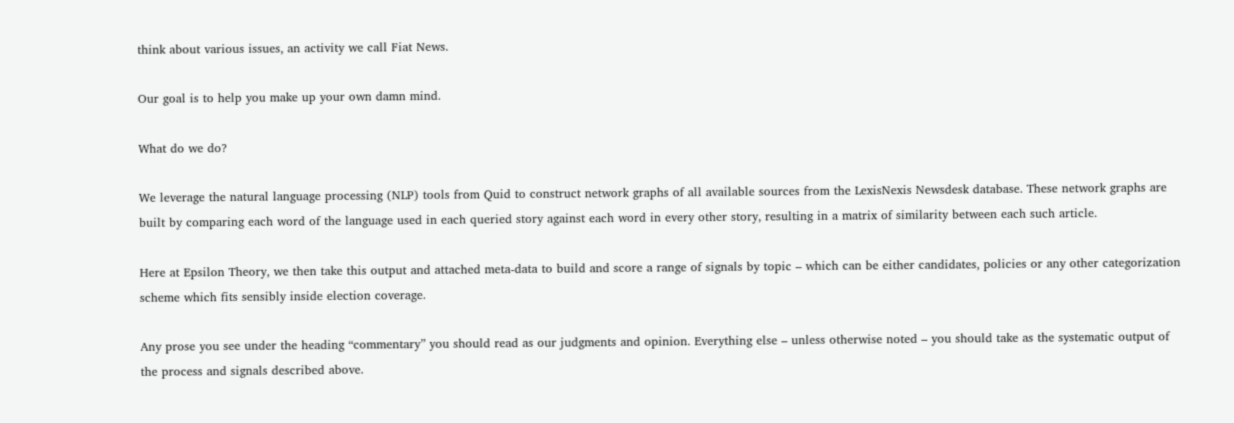think about various issues, an activity we call Fiat News.

Our goal is to help you make up your own damn mind.

What do we do?

We leverage the natural language processing (NLP) tools from Quid to construct network graphs of all available sources from the LexisNexis Newsdesk database. These network graphs are built by comparing each word of the language used in each queried story against each word in every other story, resulting in a matrix of similarity between each such article.

Here at Epsilon Theory, we then take this output and attached meta-data to build and score a range of signals by topic – which can be either candidates, policies or any other categorization scheme which fits sensibly inside election coverage.

Any prose you see under the heading “commentary” you should read as our judgments and opinion. Everything else – unless otherwise noted – you should take as the systematic output of the process and signals described above.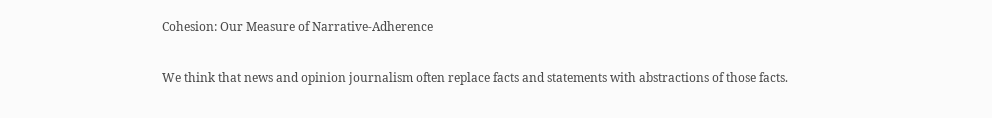Cohesion: Our Measure of Narrative-Adherence

We think that news and opinion journalism often replace facts and statements with abstractions of those facts.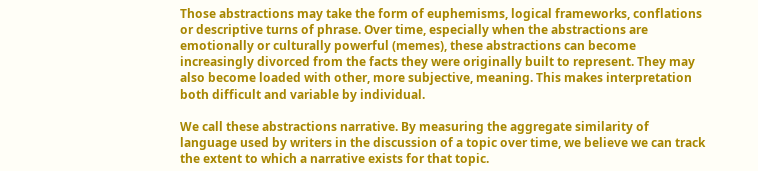Those abstractions may take the form of euphemisms, logical frameworks, conflations or descriptive turns of phrase. Over time, especially when the abstractions are emotionally or culturally powerful (memes), these abstractions can become increasingly divorced from the facts they were originally built to represent. They may also become loaded with other, more subjective, meaning. This makes interpretation both difficult and variable by individual.

We call these abstractions narrative. By measuring the aggregate similarity of language used by writers in the discussion of a topic over time, we believe we can track the extent to which a narrative exists for that topic.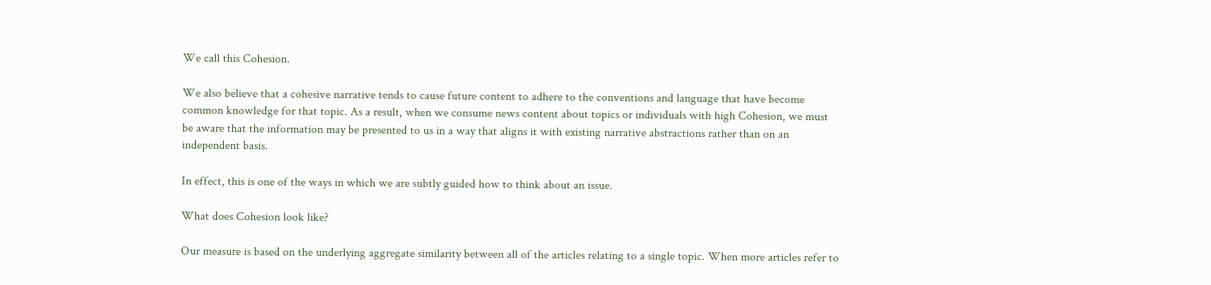We call this Cohesion.

We also believe that a cohesive narrative tends to cause future content to adhere to the conventions and language that have become common knowledge for that topic. As a result, when we consume news content about topics or individuals with high Cohesion, we must be aware that the information may be presented to us in a way that aligns it with existing narrative abstractions rather than on an independent basis.

In effect, this is one of the ways in which we are subtly guided how to think about an issue.

What does Cohesion look like?

Our measure is based on the underlying aggregate similarity between all of the articles relating to a single topic. When more articles refer to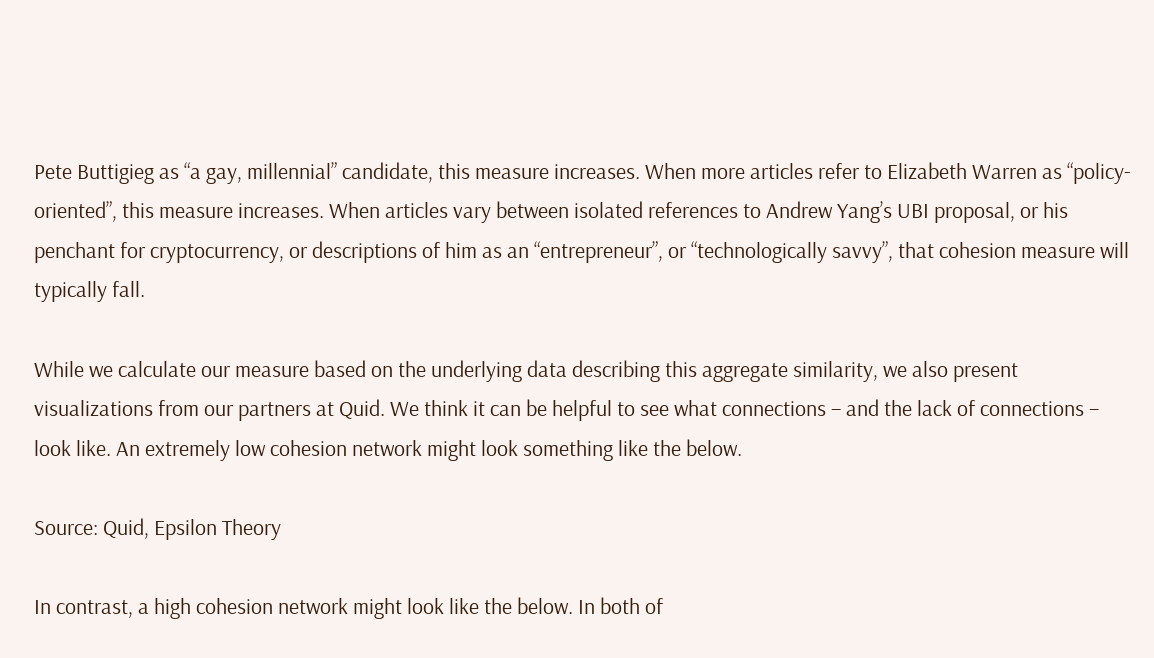Pete Buttigieg as “a gay, millennial” candidate, this measure increases. When more articles refer to Elizabeth Warren as “policy-oriented”, this measure increases. When articles vary between isolated references to Andrew Yang’s UBI proposal, or his penchant for cryptocurrency, or descriptions of him as an “entrepreneur”, or “technologically savvy”, that cohesion measure will typically fall.

While we calculate our measure based on the underlying data describing this aggregate similarity, we also present visualizations from our partners at Quid. We think it can be helpful to see what connections – and the lack of connections – look like. An extremely low cohesion network might look something like the below.

Source: Quid, Epsilon Theory

In contrast, a high cohesion network might look like the below. In both of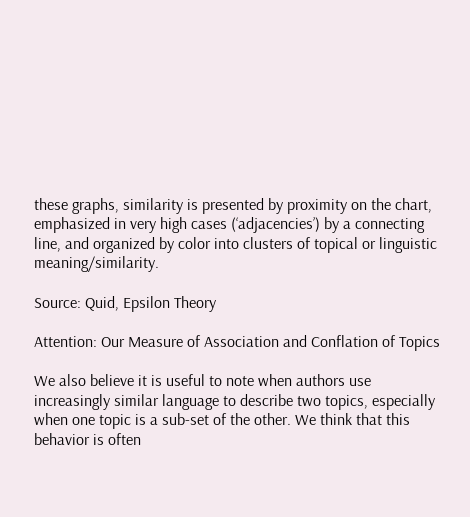these graphs, similarity is presented by proximity on the chart, emphasized in very high cases (‘adjacencies’) by a connecting line, and organized by color into clusters of topical or linguistic meaning/similarity.

Source: Quid, Epsilon Theory

Attention: Our Measure of Association and Conflation of Topics

We also believe it is useful to note when authors use increasingly similar language to describe two topics, especially when one topic is a sub-set of the other. We think that this behavior is often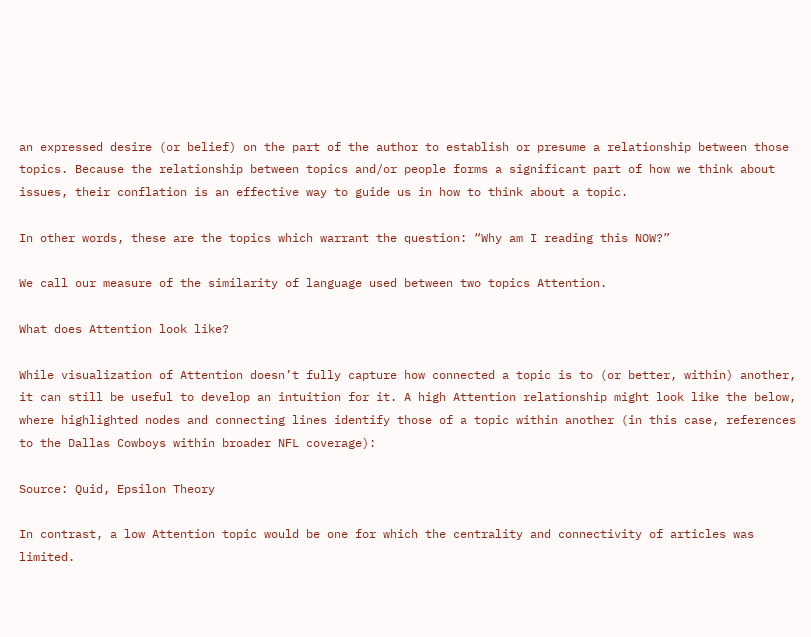an expressed desire (or belief) on the part of the author to establish or presume a relationship between those topics. Because the relationship between topics and/or people forms a significant part of how we think about issues, their conflation is an effective way to guide us in how to think about a topic.

In other words, these are the topics which warrant the question: “Why am I reading this NOW?”

We call our measure of the similarity of language used between two topics Attention.

What does Attention look like?

While visualization of Attention doesn’t fully capture how connected a topic is to (or better, within) another, it can still be useful to develop an intuition for it. A high Attention relationship might look like the below, where highlighted nodes and connecting lines identify those of a topic within another (in this case, references to the Dallas Cowboys within broader NFL coverage):

Source: Quid, Epsilon Theory

In contrast, a low Attention topic would be one for which the centrality and connectivity of articles was limited.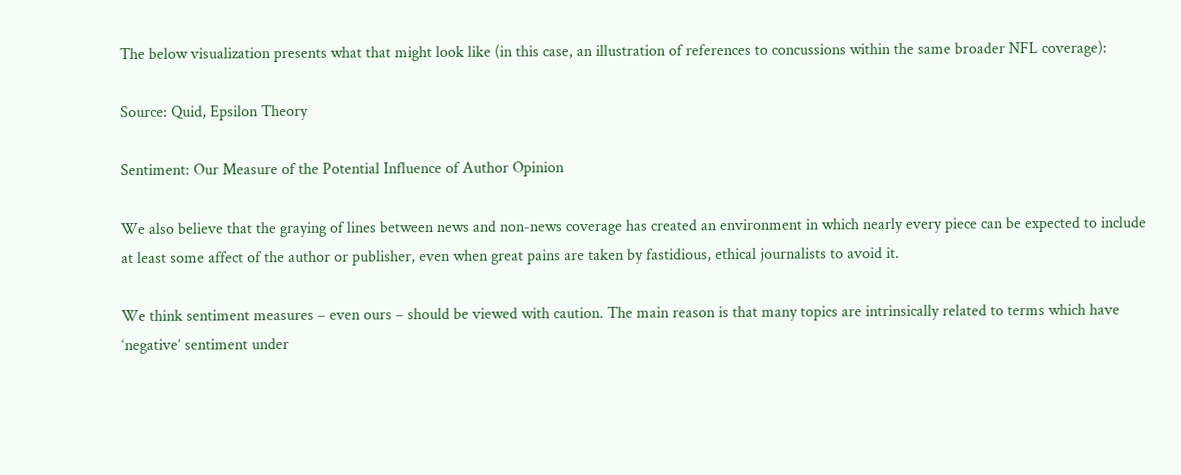The below visualization presents what that might look like (in this case, an illustration of references to concussions within the same broader NFL coverage):

Source: Quid, Epsilon Theory

Sentiment: Our Measure of the Potential Influence of Author Opinion

We also believe that the graying of lines between news and non-news coverage has created an environment in which nearly every piece can be expected to include at least some affect of the author or publisher, even when great pains are taken by fastidious, ethical journalists to avoid it.

We think sentiment measures – even ours – should be viewed with caution. The main reason is that many topics are intrinsically related to terms which have ‘negative’ sentiment under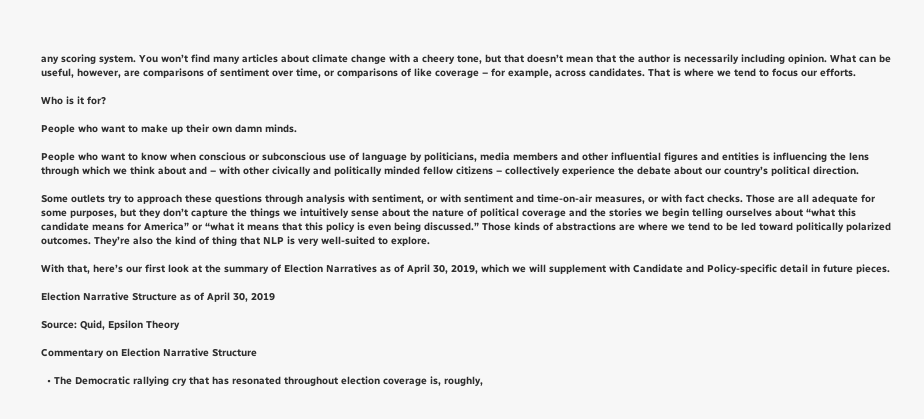any scoring system. You won’t find many articles about climate change with a cheery tone, but that doesn’t mean that the author is necessarily including opinion. What can be useful, however, are comparisons of sentiment over time, or comparisons of like coverage – for example, across candidates. That is where we tend to focus our efforts.

Who is it for?

People who want to make up their own damn minds.

People who want to know when conscious or subconscious use of language by politicians, media members and other influential figures and entities is influencing the lens through which we think about and – with other civically and politically minded fellow citizens – collectively experience the debate about our country’s political direction.

Some outlets try to approach these questions through analysis with sentiment, or with sentiment and time-on-air measures, or with fact checks. Those are all adequate for some purposes, but they don’t capture the things we intuitively sense about the nature of political coverage and the stories we begin telling ourselves about “what this candidate means for America” or “what it means that this policy is even being discussed.” Those kinds of abstractions are where we tend to be led toward politically polarized outcomes. They’re also the kind of thing that NLP is very well-suited to explore.

With that, here’s our first look at the summary of Election Narratives as of April 30, 2019, which we will supplement with Candidate and Policy-specific detail in future pieces.

Election Narrative Structure as of April 30, 2019

Source: Quid, Epsilon Theory

Commentary on Election Narrative Structure

  • The Democratic rallying cry that has resonated throughout election coverage is, roughly,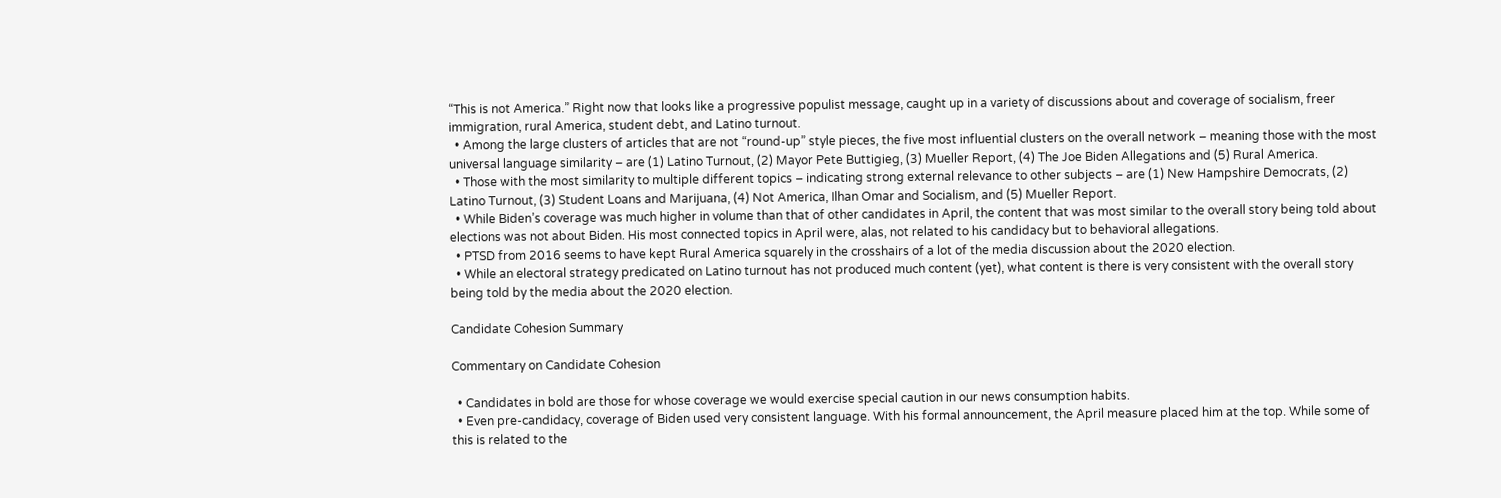“This is not America.” Right now that looks like a progressive populist message, caught up in a variety of discussions about and coverage of socialism, freer immigration, rural America, student debt, and Latino turnout.
  • Among the large clusters of articles that are not “round-up” style pieces, the five most influential clusters on the overall network – meaning those with the most universal language similarity – are (1) Latino Turnout, (2) Mayor Pete Buttigieg, (3) Mueller Report, (4) The Joe Biden Allegations and (5) Rural America.
  • Those with the most similarity to multiple different topics – indicating strong external relevance to other subjects – are (1) New Hampshire Democrats, (2) Latino Turnout, (3) Student Loans and Marijuana, (4) Not America, Ilhan Omar and Socialism, and (5) Mueller Report.
  • While Biden’s coverage was much higher in volume than that of other candidates in April, the content that was most similar to the overall story being told about elections was not about Biden. His most connected topics in April were, alas, not related to his candidacy but to behavioral allegations.
  • PTSD from 2016 seems to have kept Rural America squarely in the crosshairs of a lot of the media discussion about the 2020 election.
  • While an electoral strategy predicated on Latino turnout has not produced much content (yet), what content is there is very consistent with the overall story being told by the media about the 2020 election.

Candidate Cohesion Summary

Commentary on Candidate Cohesion

  • Candidates in bold are those for whose coverage we would exercise special caution in our news consumption habits.
  • Even pre-candidacy, coverage of Biden used very consistent language. With his formal announcement, the April measure placed him at the top. While some of this is related to the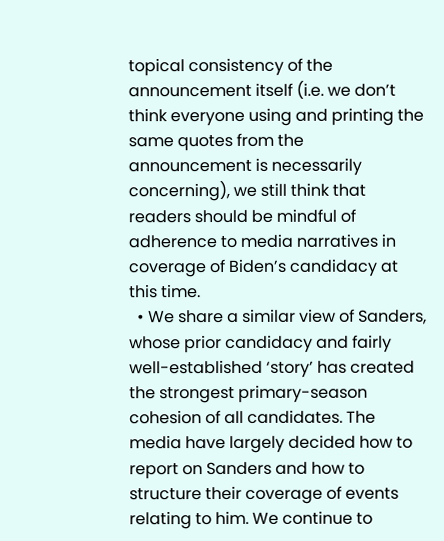topical consistency of the announcement itself (i.e. we don’t think everyone using and printing the same quotes from the announcement is necessarily concerning), we still think that readers should be mindful of adherence to media narratives in coverage of Biden’s candidacy at this time.
  • We share a similar view of Sanders, whose prior candidacy and fairly well-established ‘story’ has created the strongest primary-season cohesion of all candidates. The media have largely decided how to report on Sanders and how to structure their coverage of events relating to him. We continue to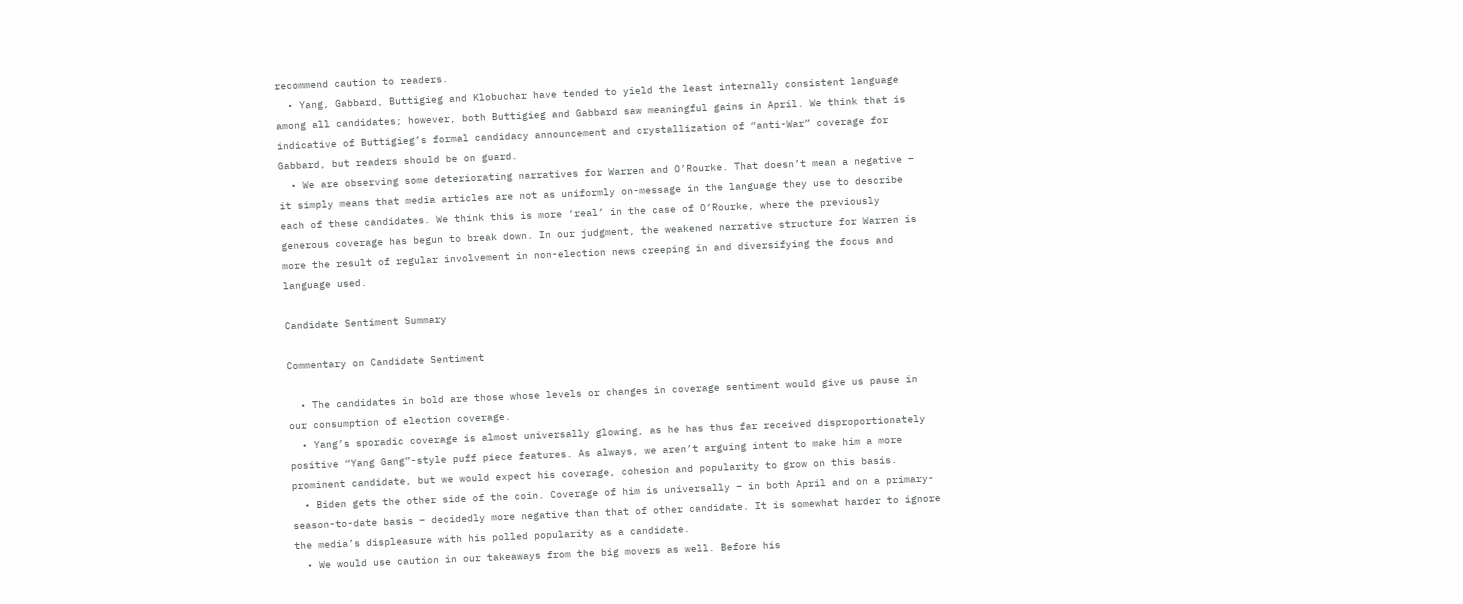recommend caution to readers.
  • Yang, Gabbard, Buttigieg and Klobuchar have tended to yield the least internally consistent language among all candidates; however, both Buttigieg and Gabbard saw meaningful gains in April. We think that is indicative of Buttigieg’s formal candidacy announcement and crystallization of “anti-War” coverage for Gabbard, but readers should be on guard.
  • We are observing some deteriorating narratives for Warren and O’Rourke. That doesn’t mean a negative – it simply means that media articles are not as uniformly on-message in the language they use to describe each of these candidates. We think this is more ‘real’ in the case of O’Rourke, where the previously generous coverage has begun to break down. In our judgment, the weakened narrative structure for Warren is more the result of regular involvement in non-election news creeping in and diversifying the focus and language used.

Candidate Sentiment Summary

Commentary on Candidate Sentiment

  • The candidates in bold are those whose levels or changes in coverage sentiment would give us pause in our consumption of election coverage.
  • Yang’s sporadic coverage is almost universally glowing, as he has thus far received disproportionately positive “Yang Gang”-style puff piece features. As always, we aren’t arguing intent to make him a more prominent candidate, but we would expect his coverage, cohesion and popularity to grow on this basis.
  • Biden gets the other side of the coin. Coverage of him is universally – in both April and on a primary-season-to-date basis – decidedly more negative than that of other candidate. It is somewhat harder to ignore the media’s displeasure with his polled popularity as a candidate.
  • We would use caution in our takeaways from the big movers as well. Before his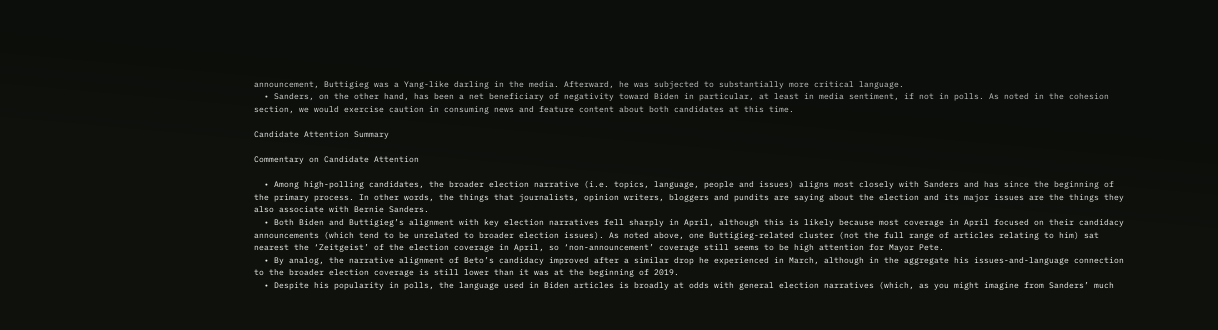announcement, Buttigieg was a Yang-like darling in the media. Afterward, he was subjected to substantially more critical language.
  • Sanders, on the other hand, has been a net beneficiary of negativity toward Biden in particular, at least in media sentiment, if not in polls. As noted in the cohesion section, we would exercise caution in consuming news and feature content about both candidates at this time.

Candidate Attention Summary

Commentary on Candidate Attention

  • Among high-polling candidates, the broader election narrative (i.e. topics, language, people and issues) aligns most closely with Sanders and has since the beginning of the primary process. In other words, the things that journalists, opinion writers, bloggers and pundits are saying about the election and its major issues are the things they also associate with Bernie Sanders.
  • Both Biden and Buttigieg’s alignment with key election narratives fell sharply in April, although this is likely because most coverage in April focused on their candidacy announcements (which tend to be unrelated to broader election issues). As noted above, one Buttigieg-related cluster (not the full range of articles relating to him) sat nearest the ‘Zeitgeist’ of the election coverage in April, so ‘non-announcement’ coverage still seems to be high attention for Mayor Pete.
  • By analog, the narrative alignment of Beto’s candidacy improved after a similar drop he experienced in March, although in the aggregate his issues-and-language connection to the broader election coverage is still lower than it was at the beginning of 2019.
  • Despite his popularity in polls, the language used in Biden articles is broadly at odds with general election narratives (which, as you might imagine from Sanders’ much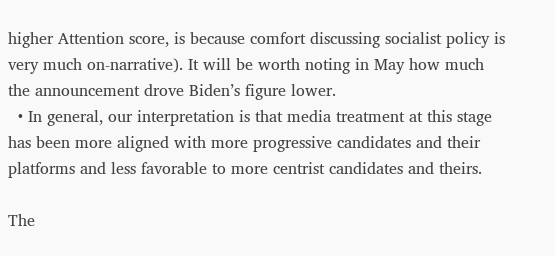higher Attention score, is because comfort discussing socialist policy is very much on-narrative). It will be worth noting in May how much the announcement drove Biden’s figure lower.
  • In general, our interpretation is that media treatment at this stage has been more aligned with more progressive candidates and their platforms and less favorable to more centrist candidates and theirs.

The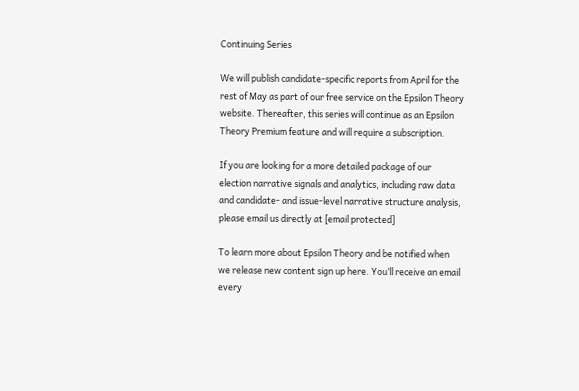Continuing Series

We will publish candidate-specific reports from April for the rest of May as part of our free service on the Epsilon Theory website. Thereafter, this series will continue as an Epsilon Theory Premium feature and will require a subscription.

If you are looking for a more detailed package of our election narrative signals and analytics, including raw data and candidate- and issue-level narrative structure analysis, please email us directly at [email protected]

To learn more about Epsilon Theory and be notified when we release new content sign up here. You’ll receive an email every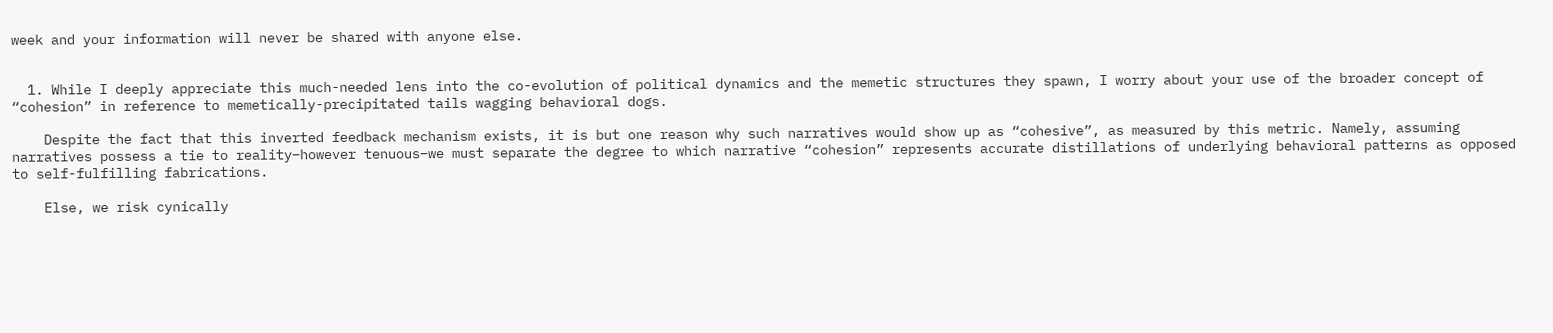week and your information will never be shared with anyone else.


  1. While I deeply appreciate this much-needed lens into the co-evolution of political dynamics and the memetic structures they spawn, I worry about your use of the broader concept of “cohesion” in reference to memetically-precipitated tails wagging behavioral dogs.

    Despite the fact that this inverted feedback mechanism exists, it is but one reason why such narratives would show up as “cohesive”, as measured by this metric. Namely, assuming narratives possess a tie to reality–however tenuous–we must separate the degree to which narrative “cohesion” represents accurate distillations of underlying behavioral patterns as opposed to self-fulfilling fabrications.

    Else, we risk cynically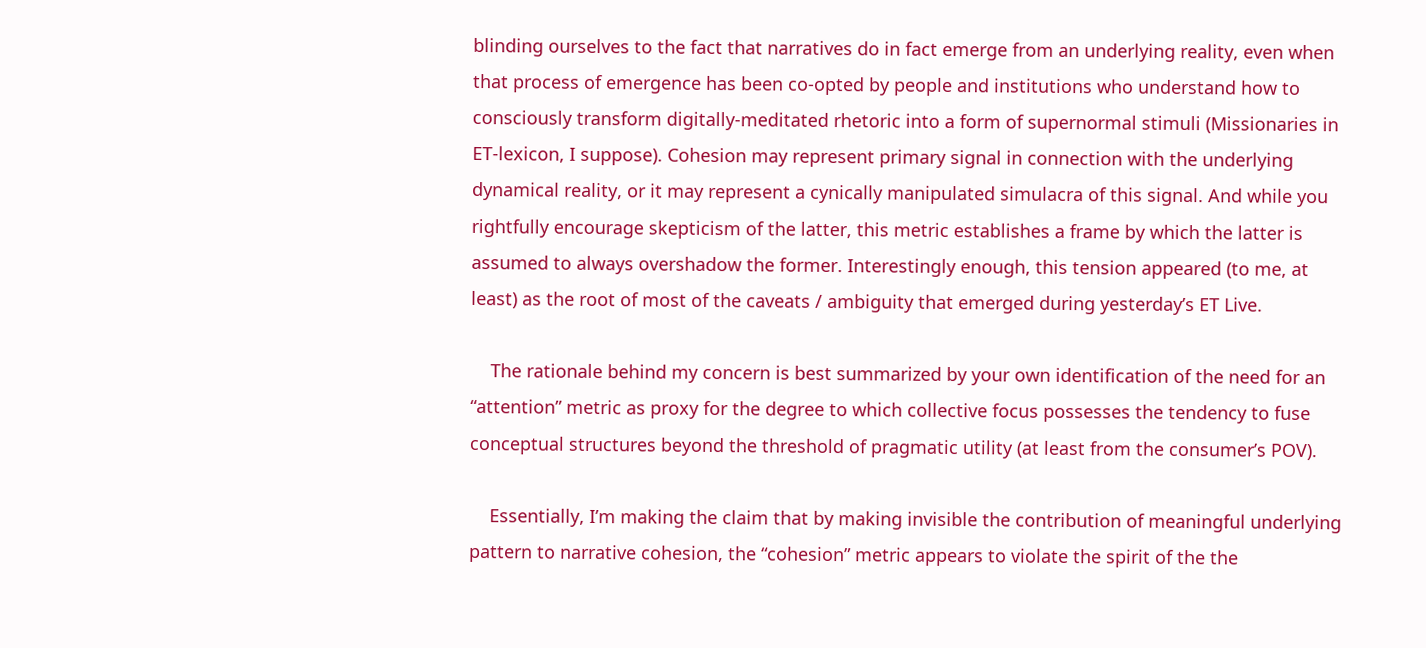blinding ourselves to the fact that narratives do in fact emerge from an underlying reality, even when that process of emergence has been co-opted by people and institutions who understand how to consciously transform digitally-meditated rhetoric into a form of supernormal stimuli (Missionaries in ET-lexicon, I suppose). Cohesion may represent primary signal in connection with the underlying dynamical reality, or it may represent a cynically manipulated simulacra of this signal. And while you rightfully encourage skepticism of the latter, this metric establishes a frame by which the latter is assumed to always overshadow the former. Interestingly enough, this tension appeared (to me, at least) as the root of most of the caveats / ambiguity that emerged during yesterday’s ET Live.

    The rationale behind my concern is best summarized by your own identification of the need for an “attention” metric as proxy for the degree to which collective focus possesses the tendency to fuse conceptual structures beyond the threshold of pragmatic utility (at least from the consumer’s POV).

    Essentially, I’m making the claim that by making invisible the contribution of meaningful underlying pattern to narrative cohesion, the “cohesion” metric appears to violate the spirit of the the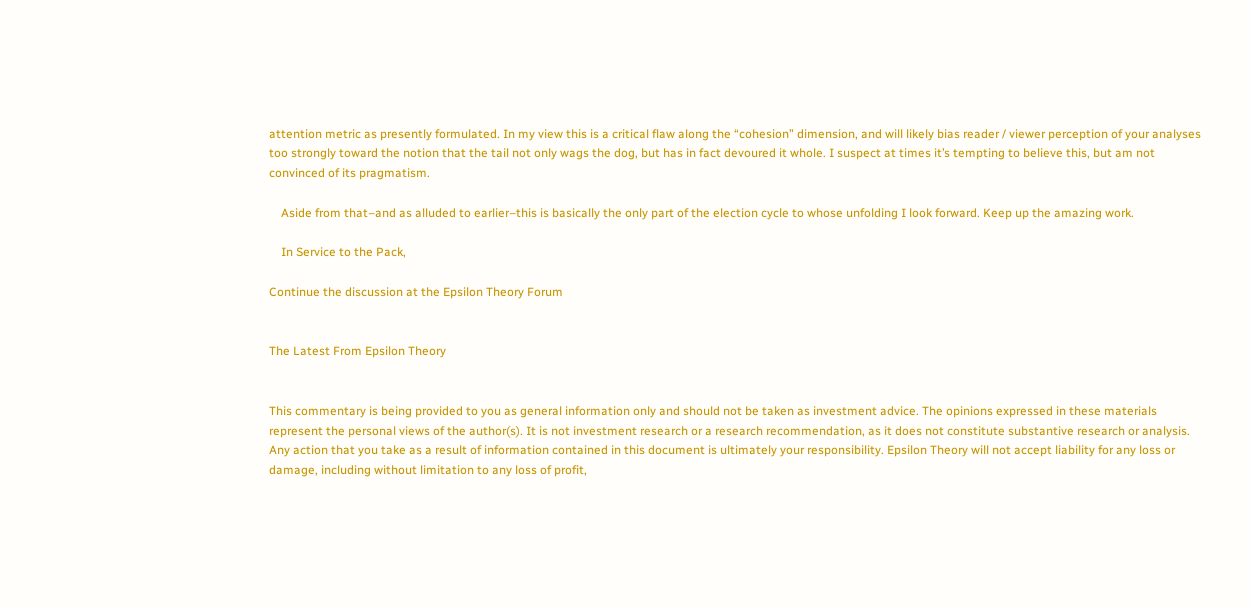attention metric as presently formulated. In my view this is a critical flaw along the “cohesion” dimension, and will likely bias reader / viewer perception of your analyses too strongly toward the notion that the tail not only wags the dog, but has in fact devoured it whole. I suspect at times it’s tempting to believe this, but am not convinced of its pragmatism.

    Aside from that–and as alluded to earlier–this is basically the only part of the election cycle to whose unfolding I look forward. Keep up the amazing work.

    In Service to the Pack,

Continue the discussion at the Epsilon Theory Forum


The Latest From Epsilon Theory


This commentary is being provided to you as general information only and should not be taken as investment advice. The opinions expressed in these materials represent the personal views of the author(s). It is not investment research or a research recommendation, as it does not constitute substantive research or analysis. Any action that you take as a result of information contained in this document is ultimately your responsibility. Epsilon Theory will not accept liability for any loss or damage, including without limitation to any loss of profit,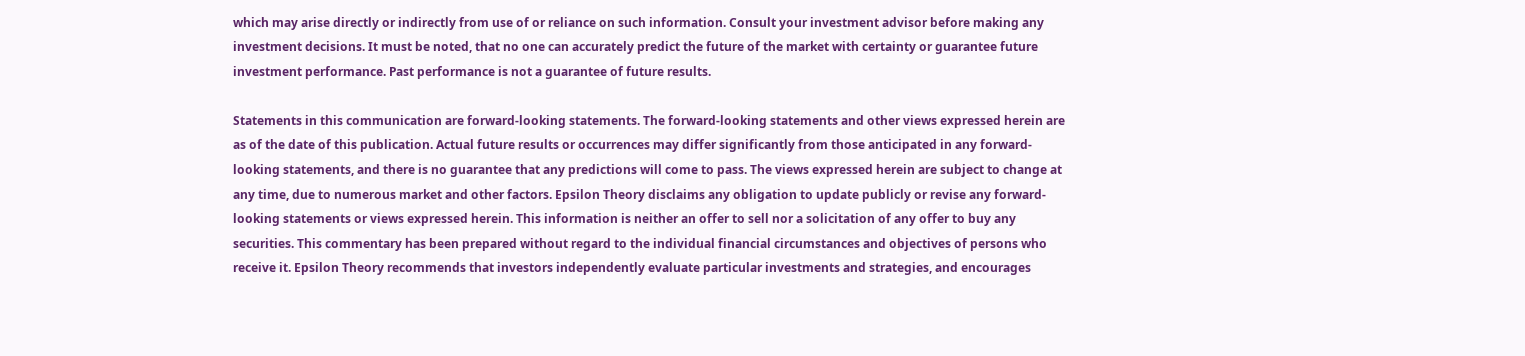which may arise directly or indirectly from use of or reliance on such information. Consult your investment advisor before making any investment decisions. It must be noted, that no one can accurately predict the future of the market with certainty or guarantee future investment performance. Past performance is not a guarantee of future results.

Statements in this communication are forward-looking statements. The forward-looking statements and other views expressed herein are as of the date of this publication. Actual future results or occurrences may differ significantly from those anticipated in any forward-looking statements, and there is no guarantee that any predictions will come to pass. The views expressed herein are subject to change at any time, due to numerous market and other factors. Epsilon Theory disclaims any obligation to update publicly or revise any forward-looking statements or views expressed herein. This information is neither an offer to sell nor a solicitation of any offer to buy any securities. This commentary has been prepared without regard to the individual financial circumstances and objectives of persons who receive it. Epsilon Theory recommends that investors independently evaluate particular investments and strategies, and encourages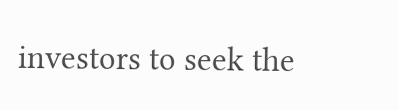investors to seek the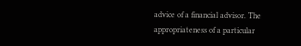advice of a financial advisor. The appropriateness of a particular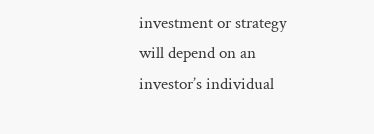investment or strategy will depend on an investor’s individual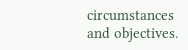circumstances and objectives.